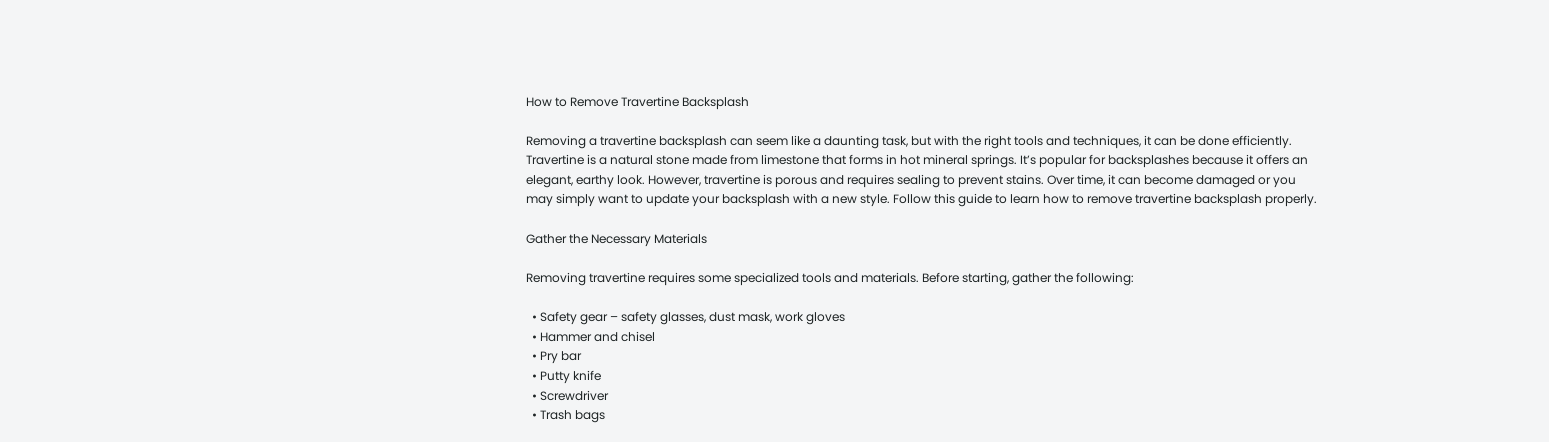How to Remove Travertine Backsplash

Removing a travertine backsplash can seem like a daunting task, but with the right tools and techniques, it can be done efficiently. Travertine is a natural stone made from limestone that forms in hot mineral springs. It’s popular for backsplashes because it offers an elegant, earthy look. However, travertine is porous and requires sealing to prevent stains. Over time, it can become damaged or you may simply want to update your backsplash with a new style. Follow this guide to learn how to remove travertine backsplash properly.

Gather the Necessary Materials

Removing travertine requires some specialized tools and materials. Before starting, gather the following:

  • Safety gear – safety glasses, dust mask, work gloves
  • Hammer and chisel
  • Pry bar
  • Putty knife
  • Screwdriver
  • Trash bags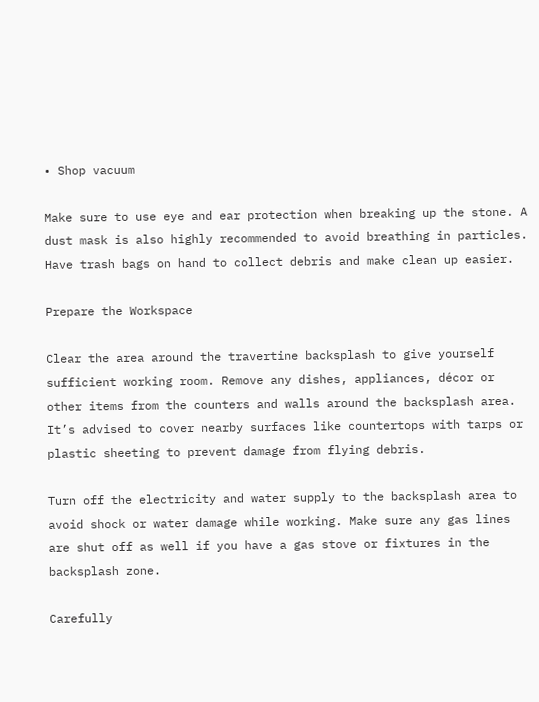• Shop vacuum

Make sure to use eye and ear protection when breaking up the stone. A dust mask is also highly recommended to avoid breathing in particles. Have trash bags on hand to collect debris and make clean up easier.

Prepare the Workspace

Clear the area around the travertine backsplash to give yourself sufficient working room. Remove any dishes, appliances, décor or other items from the counters and walls around the backsplash area. It’s advised to cover nearby surfaces like countertops with tarps or plastic sheeting to prevent damage from flying debris.

Turn off the electricity and water supply to the backsplash area to avoid shock or water damage while working. Make sure any gas lines are shut off as well if you have a gas stove or fixtures in the backsplash zone.

Carefully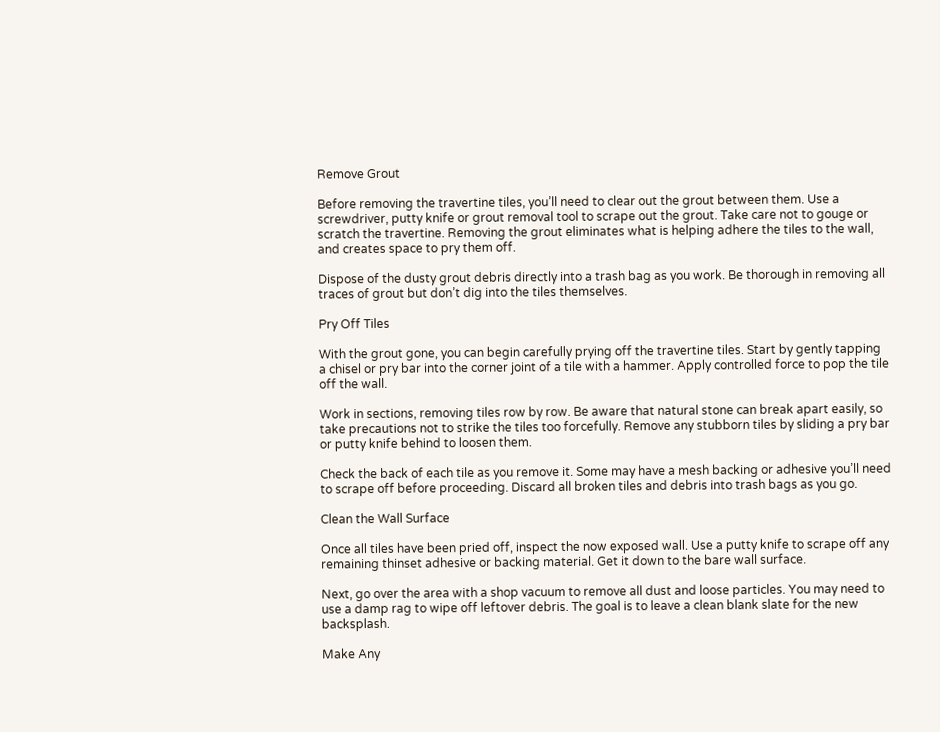Remove Grout

Before removing the travertine tiles, you’ll need to clear out the grout between them. Use a screwdriver, putty knife or grout removal tool to scrape out the grout. Take care not to gouge or scratch the travertine. Removing the grout eliminates what is helping adhere the tiles to the wall, and creates space to pry them off.

Dispose of the dusty grout debris directly into a trash bag as you work. Be thorough in removing all traces of grout but don’t dig into the tiles themselves.

Pry Off Tiles

With the grout gone, you can begin carefully prying off the travertine tiles. Start by gently tapping a chisel or pry bar into the corner joint of a tile with a hammer. Apply controlled force to pop the tile off the wall.

Work in sections, removing tiles row by row. Be aware that natural stone can break apart easily, so take precautions not to strike the tiles too forcefully. Remove any stubborn tiles by sliding a pry bar or putty knife behind to loosen them.

Check the back of each tile as you remove it. Some may have a mesh backing or adhesive you’ll need to scrape off before proceeding. Discard all broken tiles and debris into trash bags as you go.

Clean the Wall Surface

Once all tiles have been pried off, inspect the now exposed wall. Use a putty knife to scrape off any remaining thinset adhesive or backing material. Get it down to the bare wall surface.

Next, go over the area with a shop vacuum to remove all dust and loose particles. You may need to use a damp rag to wipe off leftover debris. The goal is to leave a clean blank slate for the new backsplash.

Make Any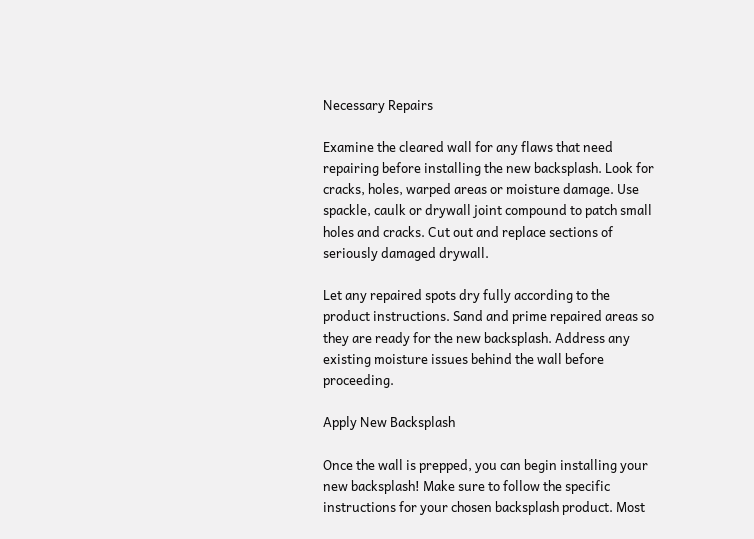Necessary Repairs

Examine the cleared wall for any flaws that need repairing before installing the new backsplash. Look for cracks, holes, warped areas or moisture damage. Use spackle, caulk or drywall joint compound to patch small holes and cracks. Cut out and replace sections of seriously damaged drywall.

Let any repaired spots dry fully according to the product instructions. Sand and prime repaired areas so they are ready for the new backsplash. Address any existing moisture issues behind the wall before proceeding.

Apply New Backsplash

Once the wall is prepped, you can begin installing your new backsplash! Make sure to follow the specific instructions for your chosen backsplash product. Most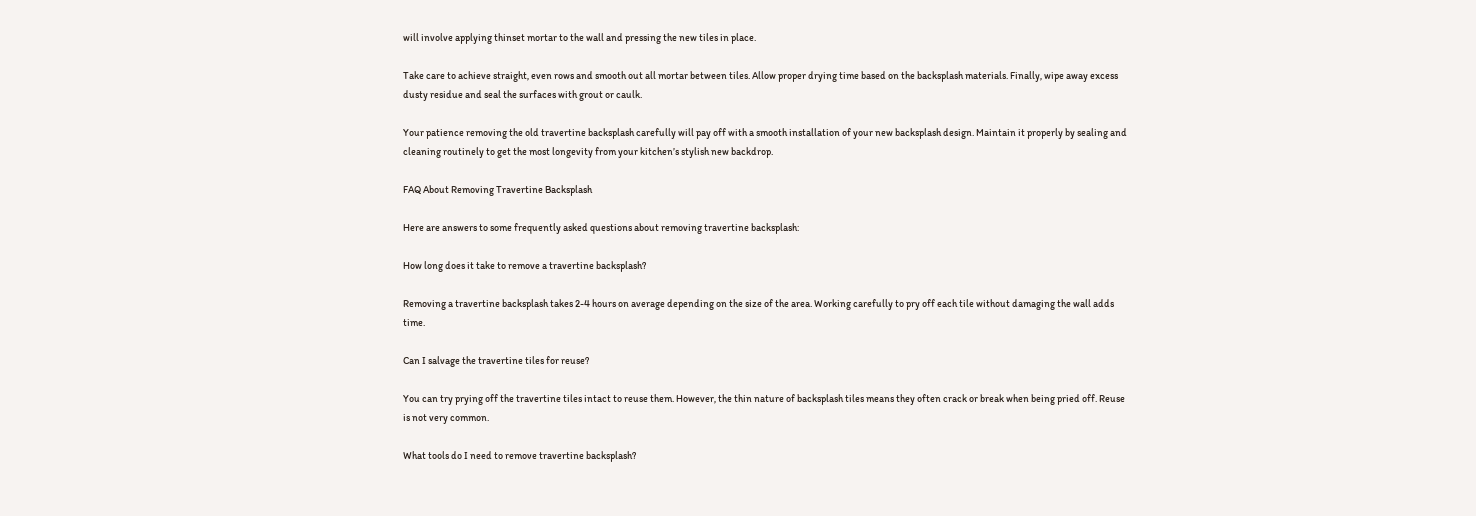will involve applying thinset mortar to the wall and pressing the new tiles in place.

Take care to achieve straight, even rows and smooth out all mortar between tiles. Allow proper drying time based on the backsplash materials. Finally, wipe away excess dusty residue and seal the surfaces with grout or caulk.

Your patience removing the old travertine backsplash carefully will pay off with a smooth installation of your new backsplash design. Maintain it properly by sealing and cleaning routinely to get the most longevity from your kitchen’s stylish new backdrop.

FAQ About Removing Travertine Backsplash

Here are answers to some frequently asked questions about removing travertine backsplash:

How long does it take to remove a travertine backsplash?

Removing a travertine backsplash takes 2-4 hours on average depending on the size of the area. Working carefully to pry off each tile without damaging the wall adds time.

Can I salvage the travertine tiles for reuse?

You can try prying off the travertine tiles intact to reuse them. However, the thin nature of backsplash tiles means they often crack or break when being pried off. Reuse is not very common.

What tools do I need to remove travertine backsplash?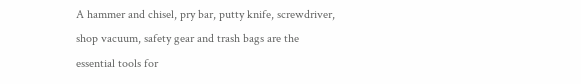A hammer and chisel, pry bar, putty knife, screwdriver, shop vacuum, safety gear and trash bags are the essential tools for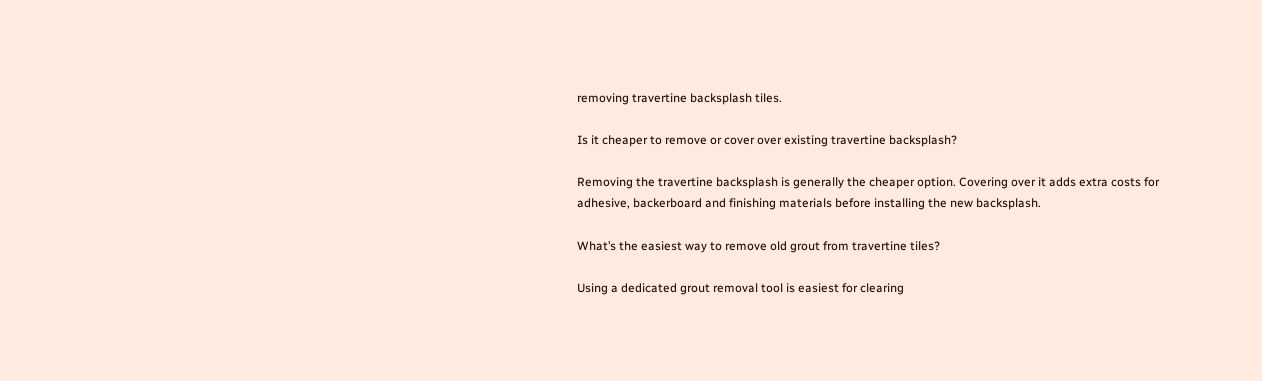removing travertine backsplash tiles.

Is it cheaper to remove or cover over existing travertine backsplash?

Removing the travertine backsplash is generally the cheaper option. Covering over it adds extra costs for adhesive, backerboard and finishing materials before installing the new backsplash.

What’s the easiest way to remove old grout from travertine tiles?

Using a dedicated grout removal tool is easiest for clearing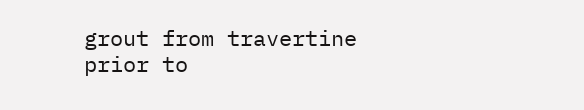grout from travertine prior to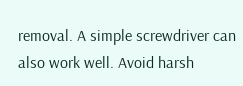removal. A simple screwdriver can also work well. Avoid harsh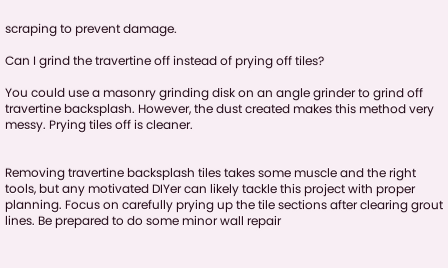scraping to prevent damage.

Can I grind the travertine off instead of prying off tiles?

You could use a masonry grinding disk on an angle grinder to grind off travertine backsplash. However, the dust created makes this method very messy. Prying tiles off is cleaner.


Removing travertine backsplash tiles takes some muscle and the right tools, but any motivated DIYer can likely tackle this project with proper planning. Focus on carefully prying up the tile sections after clearing grout lines. Be prepared to do some minor wall repair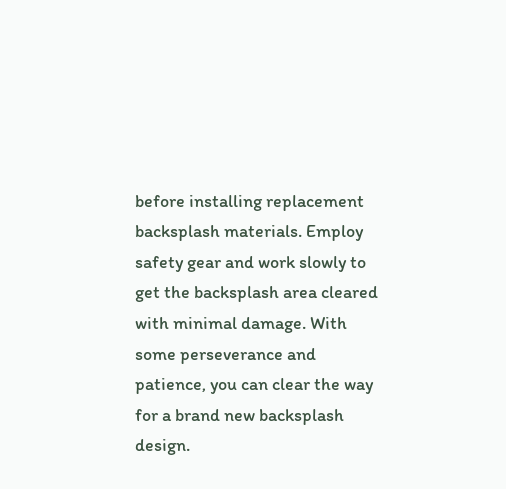before installing replacement backsplash materials. Employ safety gear and work slowly to get the backsplash area cleared with minimal damage. With some perseverance and patience, you can clear the way for a brand new backsplash design.